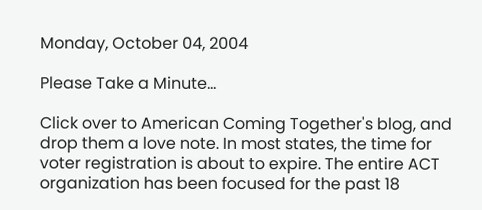Monday, October 04, 2004

Please Take a Minute...

Click over to American Coming Together's blog, and drop them a love note. In most states, the time for voter registration is about to expire. The entire ACT organization has been focused for the past 18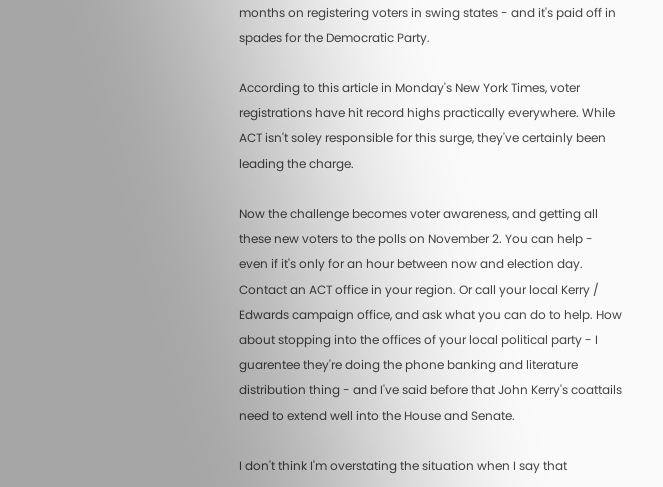months on registering voters in swing states - and it's paid off in spades for the Democratic Party.

According to this article in Monday's New York Times, voter registrations have hit record highs practically everywhere. While ACT isn't soley responsible for this surge, they've certainly been leading the charge.

Now the challenge becomes voter awareness, and getting all these new voters to the polls on November 2. You can help - even if it's only for an hour between now and election day. Contact an ACT office in your region. Or call your local Kerry / Edwards campaign office, and ask what you can do to help. How about stopping into the offices of your local political party - I guarentee they're doing the phone banking and literature distribution thing - and I've said before that John Kerry's coattails need to extend well into the House and Senate.

I don't think I'm overstating the situation when I say that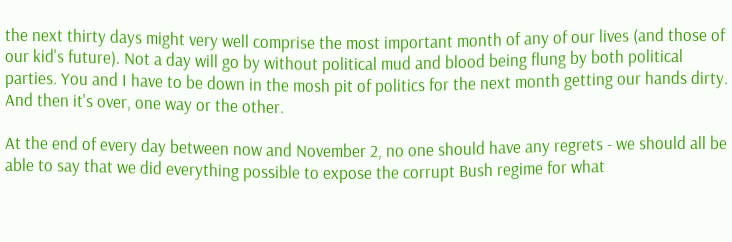the next thirty days might very well comprise the most important month of any of our lives (and those of our kid's future). Not a day will go by without political mud and blood being flung by both political parties. You and I have to be down in the mosh pit of politics for the next month getting our hands dirty. And then it's over, one way or the other.

At the end of every day between now and November 2, no one should have any regrets - we should all be able to say that we did everything possible to expose the corrupt Bush regime for what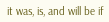it was, is, and will be if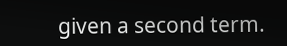given a second term.